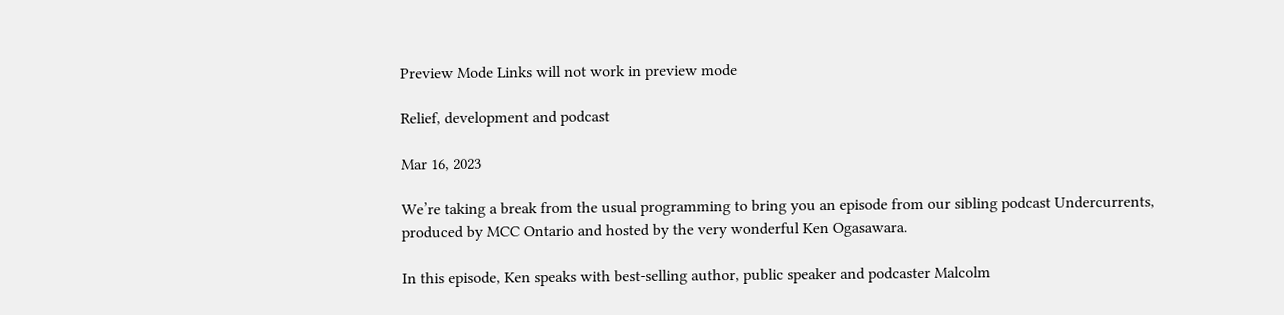Preview Mode Links will not work in preview mode

Relief, development and podcast

Mar 16, 2023

We’re taking a break from the usual programming to bring you an episode from our sibling podcast Undercurrents, produced by MCC Ontario and hosted by the very wonderful Ken Ogasawara.

In this episode, Ken speaks with best-selling author, public speaker and podcaster Malcolm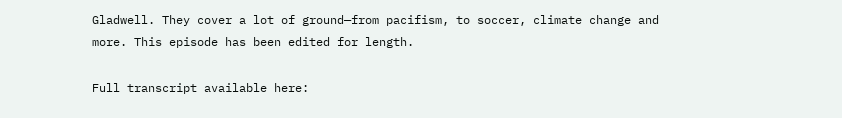Gladwell. They cover a lot of ground—from pacifism, to soccer, climate change and more. This episode has been edited for length.

Full transcript available here: